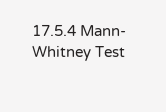17.5.4 Mann-Whitney Test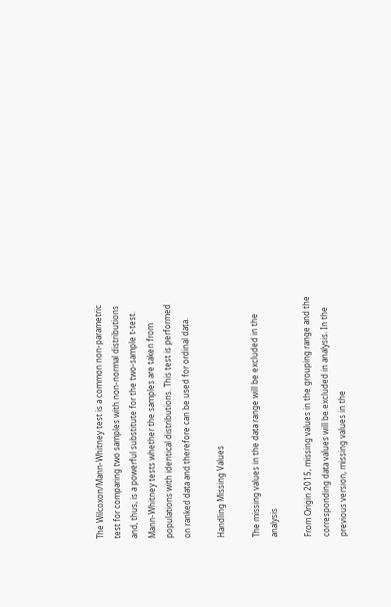The Wilcoxon/Mann-Whitney test is a common non-parametric test for comparing two samples with non-normal distributions and, thus, is a powerful substitute for the two-sample t-test. Mann-Whitney tests whether the samples are taken from populations with identical distributions. This test is performed on ranked data and therefore can be used for ordinal data.

Handling Missing Values

The missing values in the data range will be excluded in the analysis

From Origin 2015, missing values in the grouping range and the corresponding data values will be excluded in analysis. In the previous version, missing values in the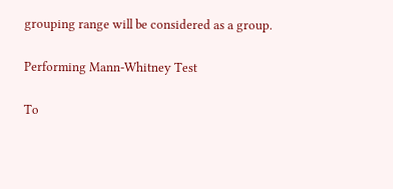grouping range will be considered as a group.

Performing Mann-Whitney Test

To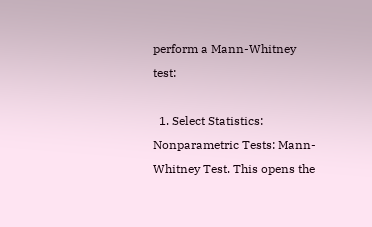perform a Mann-Whitney test:

  1. Select Statistics: Nonparametric Tests: Mann-Whitney Test. This opens the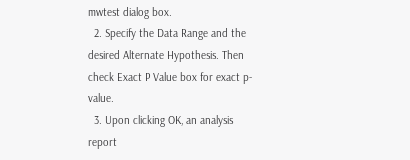mwtest dialog box.
  2. Specify the Data Range and the desired Alternate Hypothesis. Then check Exact P Value box for exact p-value.
  3. Upon clicking OK, an analysis report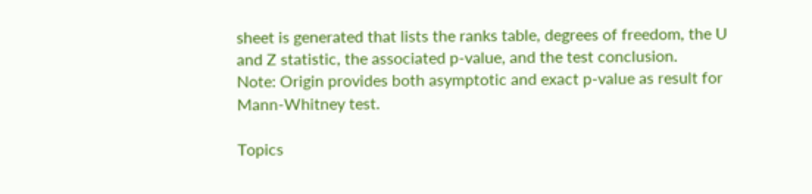sheet is generated that lists the ranks table, degrees of freedom, the U and Z statistic, the associated p-value, and the test conclusion.
Note: Origin provides both asymptotic and exact p-value as result for Mann-Whitney test.

Topics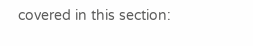covered in this section: